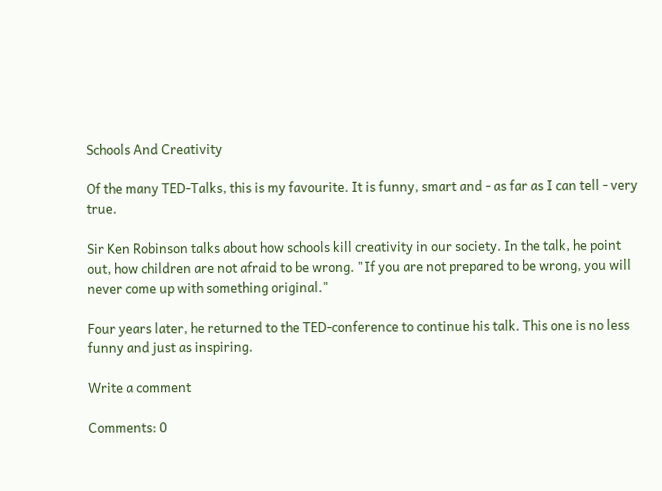Schools And Creativity

Of the many TED-Talks, this is my favourite. It is funny, smart and - as far as I can tell - very true.

Sir Ken Robinson talks about how schools kill creativity in our society. In the talk, he point out, how children are not afraid to be wrong. "If you are not prepared to be wrong, you will never come up with something original."

Four years later, he returned to the TED-conference to continue his talk. This one is no less funny and just as inspiring.

Write a comment

Comments: 0